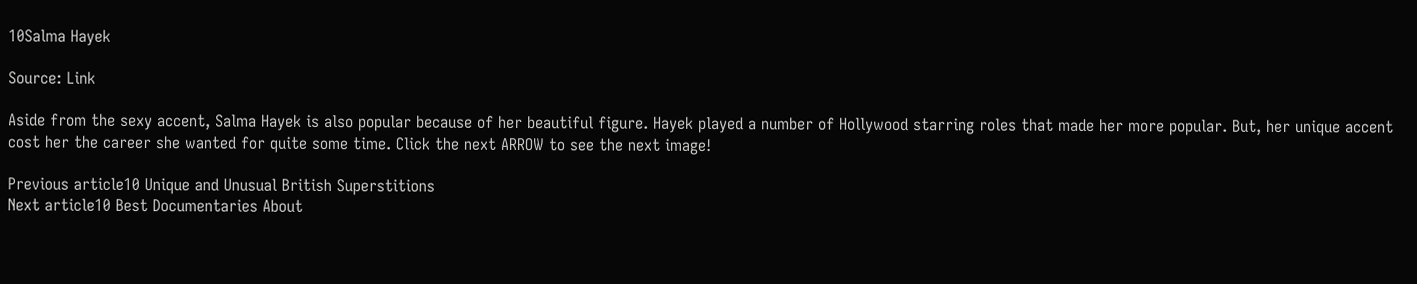10Salma Hayek

Source: Link

Aside from the sexy accent, Salma Hayek is also popular because of her beautiful figure. Hayek played a number of Hollywood starring roles that made her more popular. But, her unique accent cost her the career she wanted for quite some time. Click the next ARROW to see the next image!

Previous article10 Unique and Unusual British Superstitions
Next article10 Best Documentaries About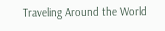Traveling Around the World